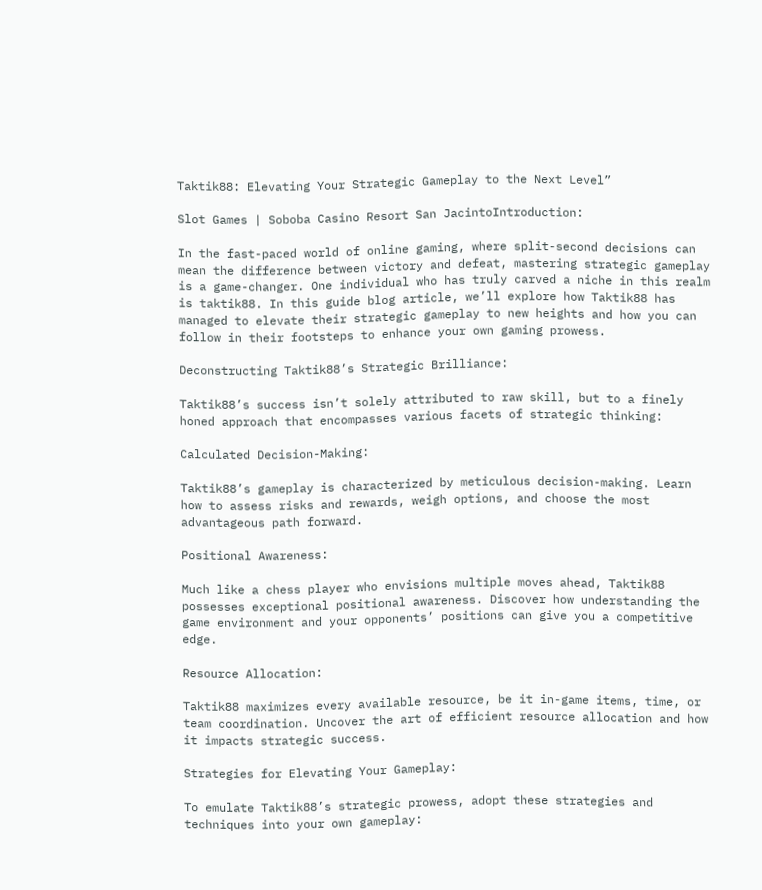Taktik88: Elevating Your Strategic Gameplay to the Next Level”

Slot Games | Soboba Casino Resort San JacintoIntroduction:

In the fast-paced world of online gaming, where split-second decisions can mean the difference between victory and defeat, mastering strategic gameplay is a game-changer. One individual who has truly carved a niche in this realm is taktik88. In this guide blog article, we’ll explore how Taktik88 has managed to elevate their strategic gameplay to new heights and how you can follow in their footsteps to enhance your own gaming prowess.

Deconstructing Taktik88’s Strategic Brilliance:

Taktik88’s success isn’t solely attributed to raw skill, but to a finely honed approach that encompasses various facets of strategic thinking:

Calculated Decision-Making:

Taktik88’s gameplay is characterized by meticulous decision-making. Learn how to assess risks and rewards, weigh options, and choose the most advantageous path forward.

Positional Awareness:

Much like a chess player who envisions multiple moves ahead, Taktik88 possesses exceptional positional awareness. Discover how understanding the game environment and your opponents’ positions can give you a competitive edge.

Resource Allocation:

Taktik88 maximizes every available resource, be it in-game items, time, or team coordination. Uncover the art of efficient resource allocation and how it impacts strategic success.

Strategies for Elevating Your Gameplay:

To emulate Taktik88’s strategic prowess, adopt these strategies and techniques into your own gameplay: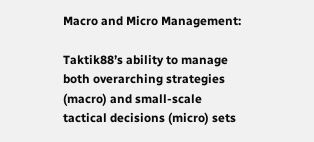Macro and Micro Management:

Taktik88’s ability to manage both overarching strategies (macro) and small-scale tactical decisions (micro) sets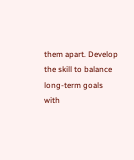them apart. Develop the skill to balance long-term goals with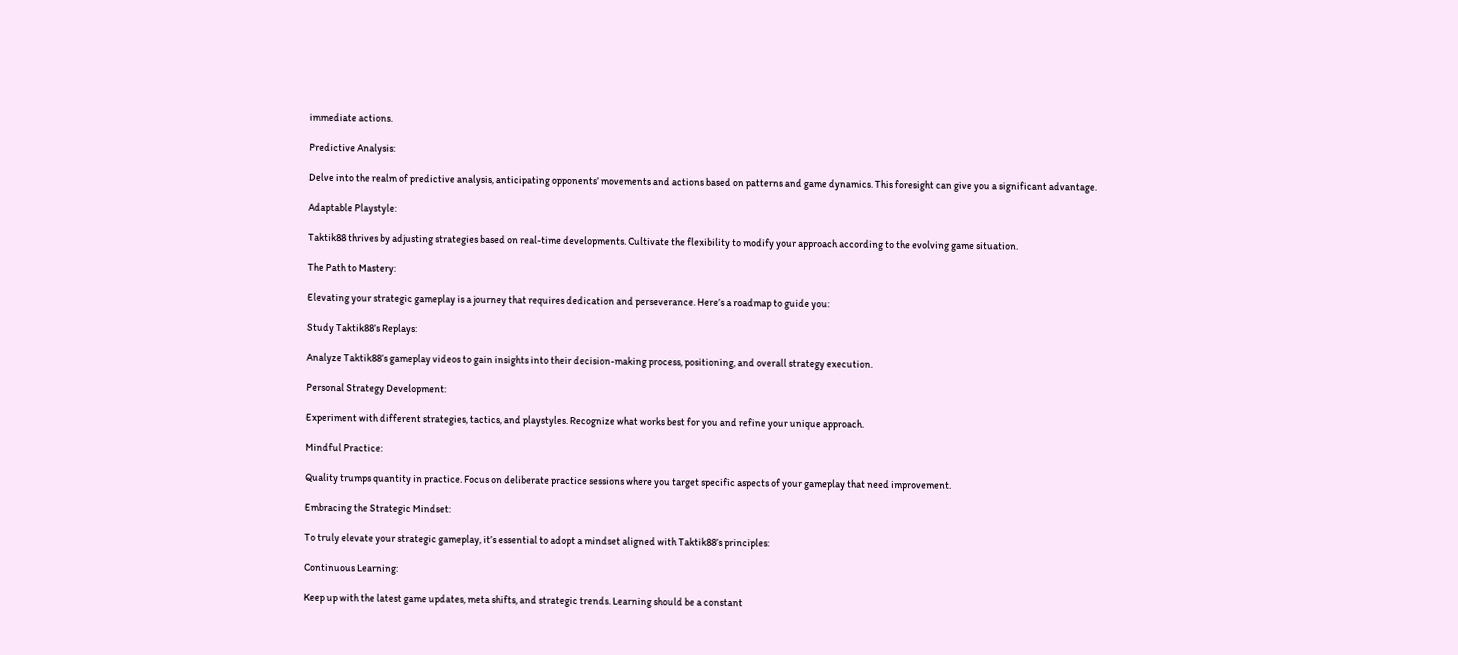immediate actions.

Predictive Analysis:

Delve into the realm of predictive analysis, anticipating opponents’ movements and actions based on patterns and game dynamics. This foresight can give you a significant advantage.

Adaptable Playstyle:

Taktik88 thrives by adjusting strategies based on real-time developments. Cultivate the flexibility to modify your approach according to the evolving game situation.

The Path to Mastery:

Elevating your strategic gameplay is a journey that requires dedication and perseverance. Here’s a roadmap to guide you:

Study Taktik88’s Replays:

Analyze Taktik88’s gameplay videos to gain insights into their decision-making process, positioning, and overall strategy execution.

Personal Strategy Development:

Experiment with different strategies, tactics, and playstyles. Recognize what works best for you and refine your unique approach.

Mindful Practice:

Quality trumps quantity in practice. Focus on deliberate practice sessions where you target specific aspects of your gameplay that need improvement.

Embracing the Strategic Mindset:

To truly elevate your strategic gameplay, it’s essential to adopt a mindset aligned with Taktik88’s principles:

Continuous Learning:

Keep up with the latest game updates, meta shifts, and strategic trends. Learning should be a constant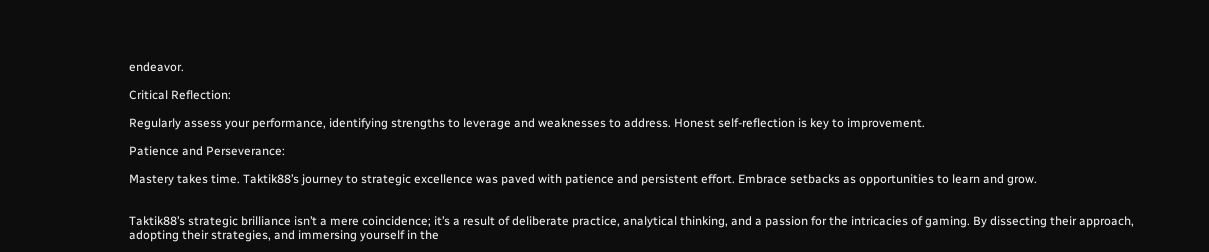endeavor.

Critical Reflection:

Regularly assess your performance, identifying strengths to leverage and weaknesses to address. Honest self-reflection is key to improvement.

Patience and Perseverance:

Mastery takes time. Taktik88’s journey to strategic excellence was paved with patience and persistent effort. Embrace setbacks as opportunities to learn and grow.


Taktik88’s strategic brilliance isn’t a mere coincidence; it’s a result of deliberate practice, analytical thinking, and a passion for the intricacies of gaming. By dissecting their approach, adopting their strategies, and immersing yourself in the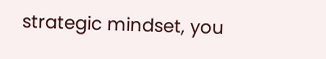strategic mindset, you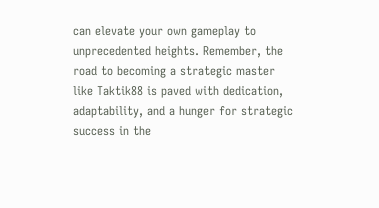can elevate your own gameplay to unprecedented heights. Remember, the road to becoming a strategic master like Taktik88 is paved with dedication, adaptability, and a hunger for strategic success in the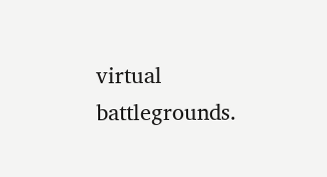virtual battlegrounds.